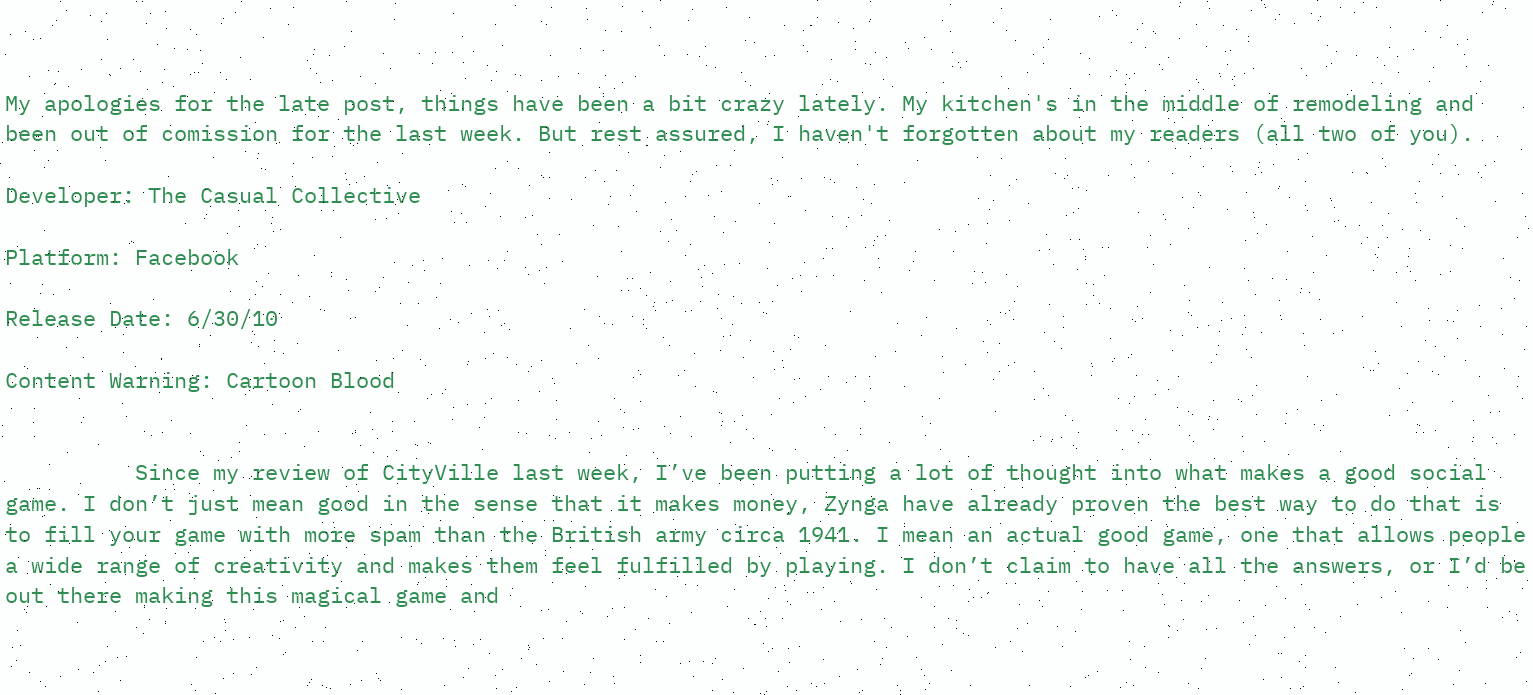My apologies for the late post, things have been a bit crazy lately. My kitchen's in the middle of remodeling and been out of comission for the last week. But rest assured, I haven't forgotten about my readers (all two of you).

Developer: The Casual Collective

Platform: Facebook

Release Date: 6/30/10

Content Warning: Cartoon Blood


          Since my review of CityVille last week, I’ve been putting a lot of thought into what makes a good social game. I don’t just mean good in the sense that it makes money, Zynga have already proven the best way to do that is to fill your game with more spam than the British army circa 1941. I mean an actual good game, one that allows people a wide range of creativity and makes them feel fulfilled by playing. I don’t claim to have all the answers, or I’d be out there making this magical game and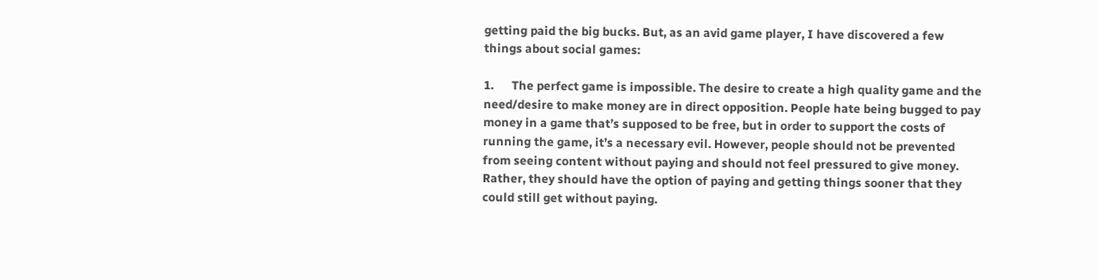getting paid the big bucks. But, as an avid game player, I have discovered a few things about social games:

1.      The perfect game is impossible. The desire to create a high quality game and the need/desire to make money are in direct opposition. People hate being bugged to pay money in a game that’s supposed to be free, but in order to support the costs of running the game, it’s a necessary evil. However, people should not be prevented from seeing content without paying and should not feel pressured to give money. Rather, they should have the option of paying and getting things sooner that they could still get without paying.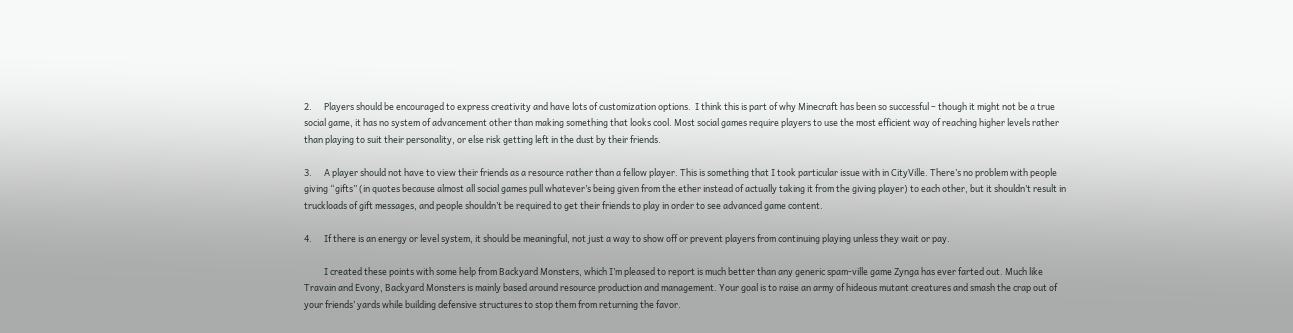2.      Players should be encouraged to express creativity and have lots of customization options.  I think this is part of why Minecraft has been so successful – though it might not be a true social game, it has no system of advancement other than making something that looks cool. Most social games require players to use the most efficient way of reaching higher levels rather than playing to suit their personality, or else risk getting left in the dust by their friends.

3.      A player should not have to view their friends as a resource rather than a fellow player. This is something that I took particular issue with in CityVille. There’s no problem with people giving “gifts” (in quotes because almost all social games pull whatever’s being given from the ether instead of actually taking it from the giving player) to each other, but it shouldn’t result in truckloads of gift messages, and people shouldn’t be required to get their friends to play in order to see advanced game content.

4.      If there is an energy or level system, it should be meaningful, not just a way to show off or prevent players from continuing playing unless they wait or pay.

          I created these points with some help from Backyard Monsters, which I’m pleased to report is much better than any generic spam-ville game Zynga has ever farted out. Much like Travain and Evony, Backyard Monsters is mainly based around resource production and management. Your goal is to raise an army of hideous mutant creatures and smash the crap out of your friends’ yards while building defensive structures to stop them from returning the favor.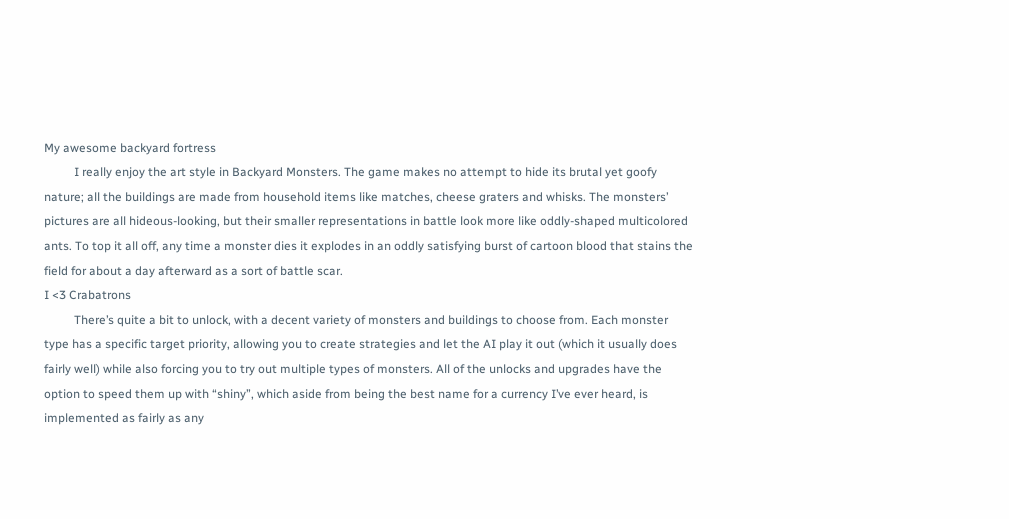My awesome backyard fortress
          I really enjoy the art style in Backyard Monsters. The game makes no attempt to hide its brutal yet goofy nature; all the buildings are made from household items like matches, cheese graters and whisks. The monsters’ pictures are all hideous-looking, but their smaller representations in battle look more like oddly-shaped multicolored ants. To top it all off, any time a monster dies it explodes in an oddly satisfying burst of cartoon blood that stains the field for about a day afterward as a sort of battle scar.
I <3 Crabatrons
          There’s quite a bit to unlock, with a decent variety of monsters and buildings to choose from. Each monster type has a specific target priority, allowing you to create strategies and let the AI play it out (which it usually does fairly well) while also forcing you to try out multiple types of monsters. All of the unlocks and upgrades have the option to speed them up with “shiny”, which aside from being the best name for a currency I’ve ever heard, is implemented as fairly as any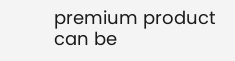premium product can be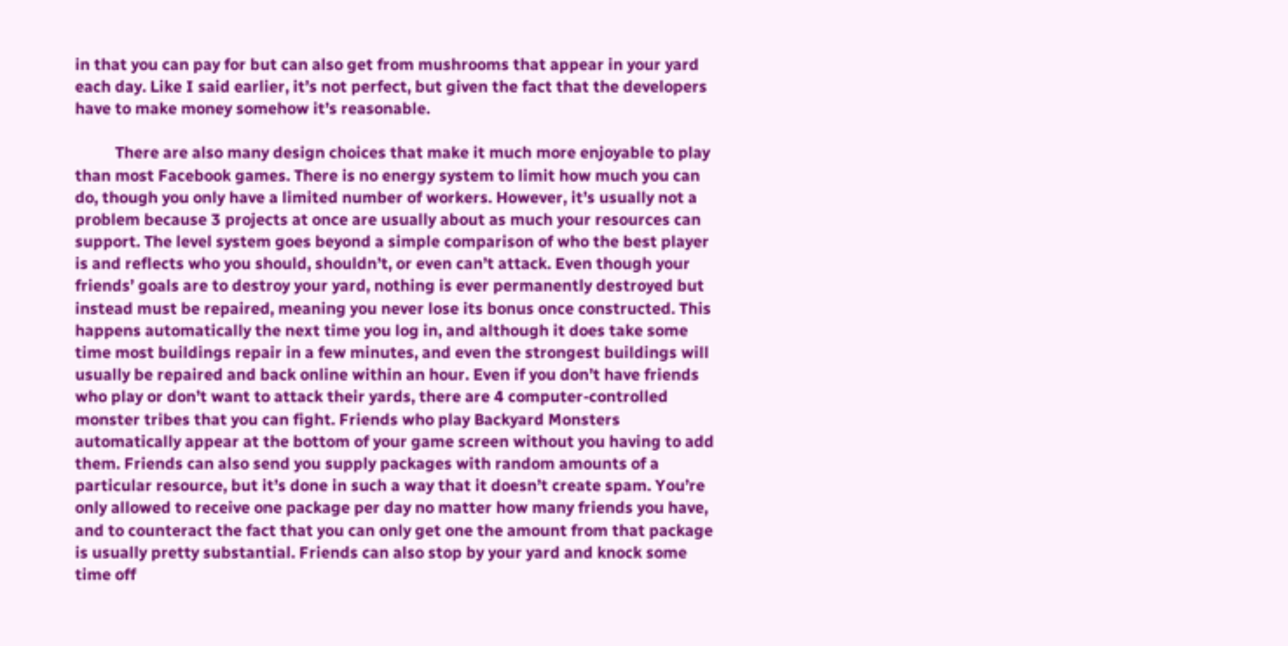in that you can pay for but can also get from mushrooms that appear in your yard each day. Like I said earlier, it’s not perfect, but given the fact that the developers have to make money somehow it’s reasonable.

          There are also many design choices that make it much more enjoyable to play than most Facebook games. There is no energy system to limit how much you can do, though you only have a limited number of workers. However, it’s usually not a problem because 3 projects at once are usually about as much your resources can support. The level system goes beyond a simple comparison of who the best player is and reflects who you should, shouldn’t, or even can’t attack. Even though your friends’ goals are to destroy your yard, nothing is ever permanently destroyed but instead must be repaired, meaning you never lose its bonus once constructed. This happens automatically the next time you log in, and although it does take some time most buildings repair in a few minutes, and even the strongest buildings will usually be repaired and back online within an hour. Even if you don’t have friends who play or don’t want to attack their yards, there are 4 computer-controlled monster tribes that you can fight. Friends who play Backyard Monsters automatically appear at the bottom of your game screen without you having to add them. Friends can also send you supply packages with random amounts of a particular resource, but it’s done in such a way that it doesn’t create spam. You’re only allowed to receive one package per day no matter how many friends you have, and to counteract the fact that you can only get one the amount from that package is usually pretty substantial. Friends can also stop by your yard and knock some time off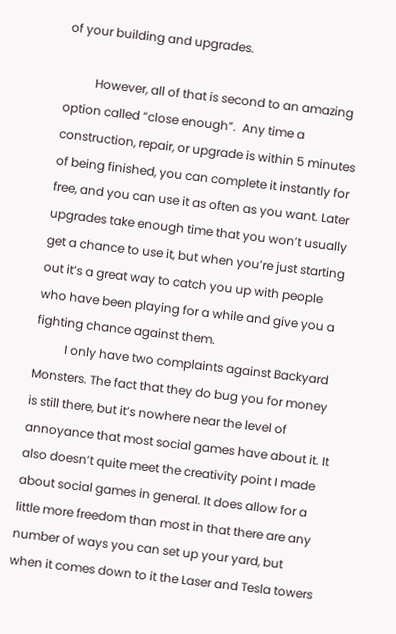of your building and upgrades.

          However, all of that is second to an amazing option called “close enough”.  Any time a construction, repair, or upgrade is within 5 minutes of being finished, you can complete it instantly for free, and you can use it as often as you want. Later upgrades take enough time that you won’t usually get a chance to use it, but when you’re just starting out it’s a great way to catch you up with people who have been playing for a while and give you a fighting chance against them.
          I only have two complaints against Backyard Monsters. The fact that they do bug you for money is still there, but it’s nowhere near the level of annoyance that most social games have about it. It also doesn’t quite meet the creativity point I made about social games in general. It does allow for a little more freedom than most in that there are any number of ways you can set up your yard, but when it comes down to it the Laser and Tesla towers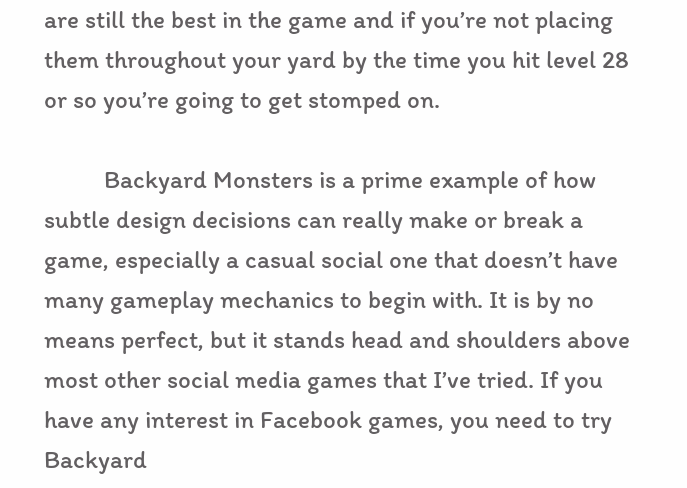are still the best in the game and if you’re not placing them throughout your yard by the time you hit level 28 or so you’re going to get stomped on.

          Backyard Monsters is a prime example of how subtle design decisions can really make or break a game, especially a casual social one that doesn’t have many gameplay mechanics to begin with. It is by no means perfect, but it stands head and shoulders above most other social media games that I’ve tried. If you have any interest in Facebook games, you need to try Backyard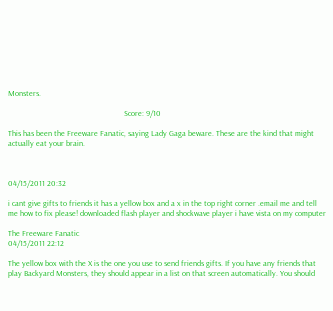Monsters.

                                                          Score: 9/10

This has been the Freeware Fanatic, saying Lady Gaga beware. These are the kind that might actually eat your brain.



04/15/2011 20:32

i cant give gifts to friends it has a yellow box and a x in the top right corner .email me and tell me how to fix please! downloaded flash player and shockwave player i have vista on my computer

The Freeware Fanatic
04/15/2011 22:12

The yellow box with the X is the one you use to send friends gifts. If you have any friends that play Backyard Monsters, they should appear in a list on that screen automatically. You should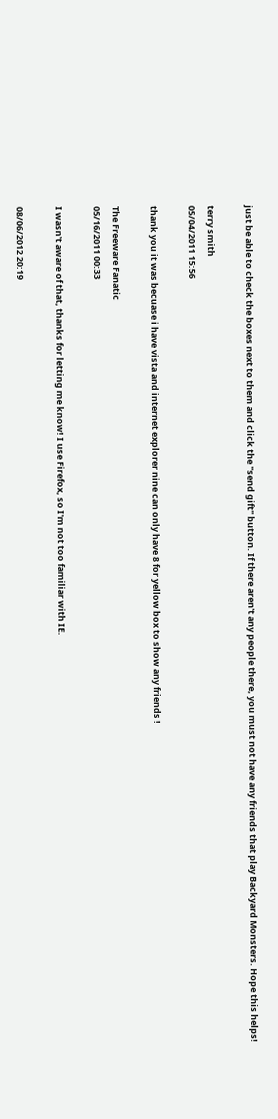just be able to check the boxes next to them and click the "send gift" button. If there aren't any people there, you must not have any friends that play Backyard Monsters. Hope this helps!

terry smith
05/04/2011 15:56

thank you it was becuase i have vista and internet explorer nine can only have 8 for yellow box to show any friends !

The Freeware Fanatic
05/16/2011 00:33

I wasn't aware of that, thanks for letting me know! I use Firefox, so I'm not too familiar with IE.

08/06/2012 20:19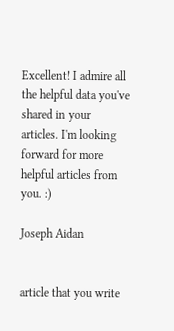Excellent! I admire all the helpful data you've shared in your articles. I'm looking forward for more helpful articles from you. :)

Joseph Aidan


article that you write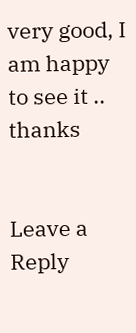very good, I am happy to see it .. thanks


Leave a Reply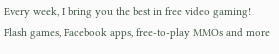Every week, I bring you the best in free video gaming! Flash games, Facebook apps, free-to-play MMOs and more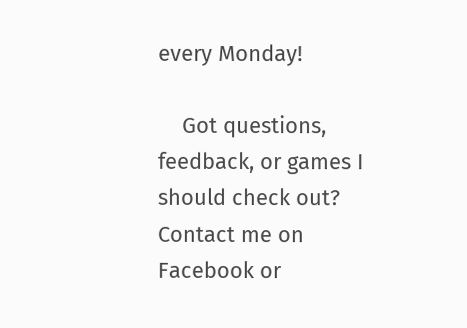every Monday!

    Got questions, feedback, or games I should check out? Contact me on Facebook or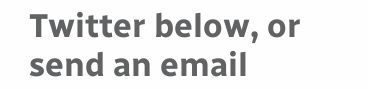Twitter below, or send an email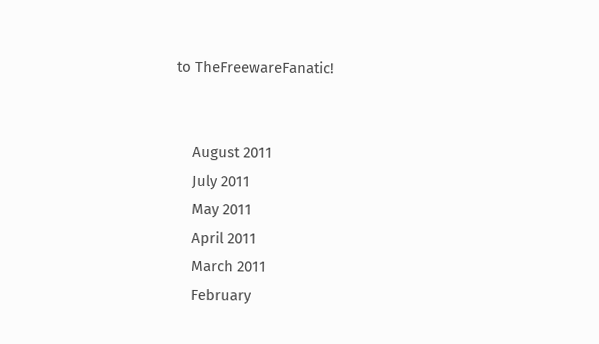to TheFreewareFanatic!


    August 2011
    July 2011
    May 2011
    April 2011
    March 2011
    February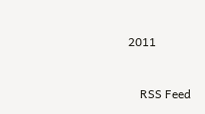2011



    RSS Feed